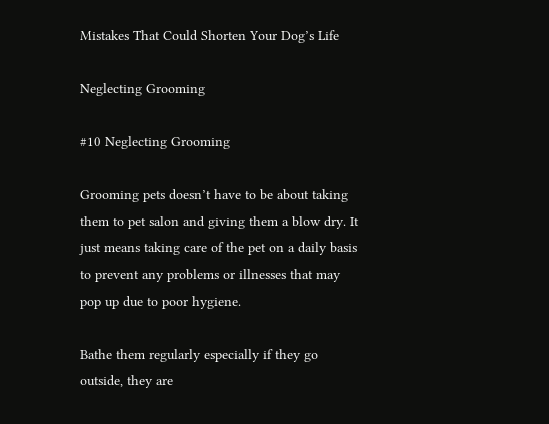Mistakes That Could Shorten Your Dog’s Life

Neglecting Grooming

#10 Neglecting Grooming

Grooming pets doesn’t have to be about taking them to pet salon and giving them a blow dry. It just means taking care of the pet on a daily basis to prevent any problems or illnesses that may pop up due to poor hygiene.

Bathe them regularly especially if they go outside, they are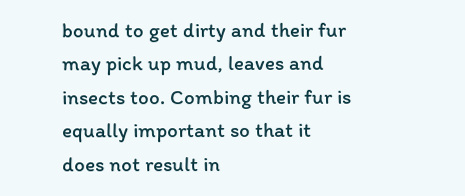bound to get dirty and their fur may pick up mud, leaves and insects too. Combing their fur is equally important so that it does not result in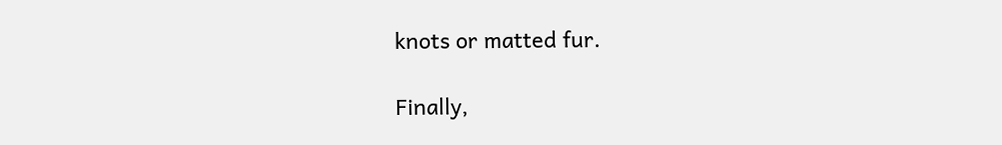knots or matted fur.

Finally,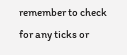remember to check for any ticks or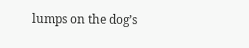lumps on the dog’s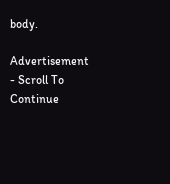body.

Advertisement - Scroll To Continue